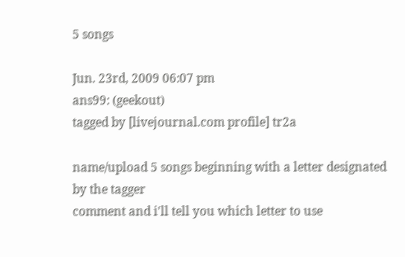5 songs

Jun. 23rd, 2009 06:07 pm
ans99: (geekout)
tagged by [livejournal.com profile] tr2a

name/upload 5 songs beginning with a letter designated by the tagger
comment and i'll tell you which letter to use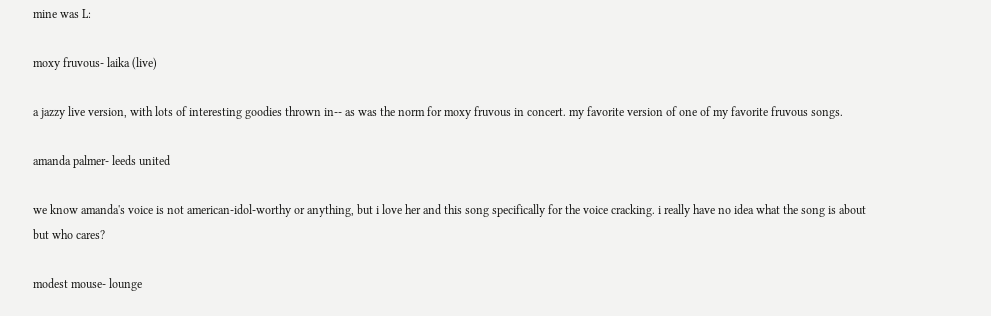mine was L:

moxy fruvous- laika (live)

a jazzy live version, with lots of interesting goodies thrown in-- as was the norm for moxy fruvous in concert. my favorite version of one of my favorite fruvous songs.

amanda palmer- leeds united

we know amanda's voice is not american-idol-worthy or anything, but i love her and this song specifically for the voice cracking. i really have no idea what the song is about but who cares?

modest mouse- lounge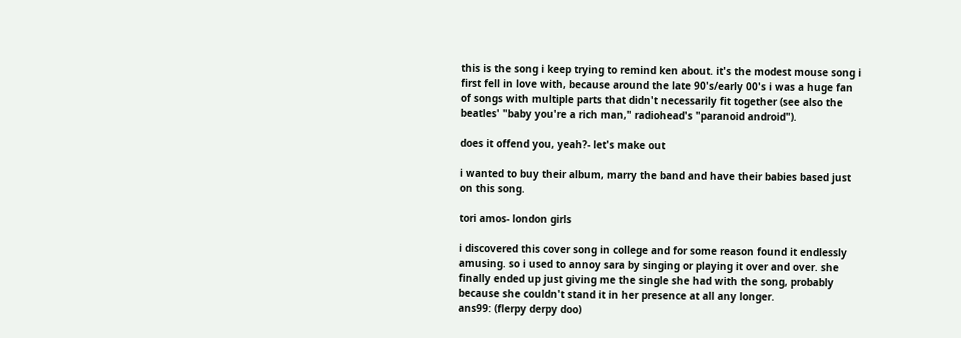this is the song i keep trying to remind ken about. it's the modest mouse song i first fell in love with, because around the late 90's/early 00's i was a huge fan of songs with multiple parts that didn't necessarily fit together (see also the beatles' "baby you're a rich man," radiohead's "paranoid android").

does it offend you, yeah?- let's make out

i wanted to buy their album, marry the band and have their babies based just on this song.

tori amos- london girls

i discovered this cover song in college and for some reason found it endlessly amusing. so i used to annoy sara by singing or playing it over and over. she finally ended up just giving me the single she had with the song, probably because she couldn't stand it in her presence at all any longer.
ans99: (flerpy derpy doo)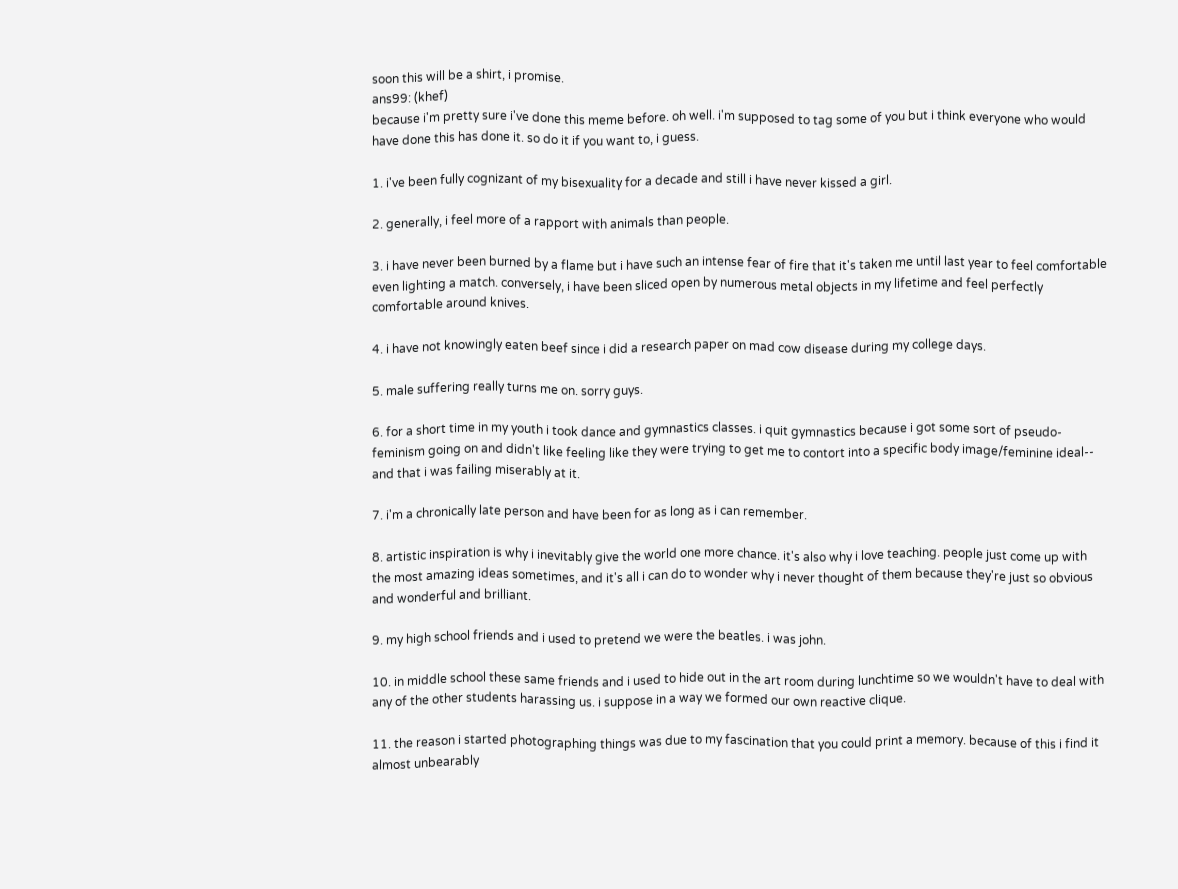soon this will be a shirt, i promise.
ans99: (khef)
because i'm pretty sure i've done this meme before. oh well. i'm supposed to tag some of you but i think everyone who would have done this has done it. so do it if you want to, i guess.

1. i've been fully cognizant of my bisexuality for a decade and still i have never kissed a girl.

2. generally, i feel more of a rapport with animals than people.

3. i have never been burned by a flame but i have such an intense fear of fire that it's taken me until last year to feel comfortable even lighting a match. conversely, i have been sliced open by numerous metal objects in my lifetime and feel perfectly comfortable around knives.

4. i have not knowingly eaten beef since i did a research paper on mad cow disease during my college days.

5. male suffering really turns me on. sorry guys.

6. for a short time in my youth i took dance and gymnastics classes. i quit gymnastics because i got some sort of pseudo-feminism going on and didn't like feeling like they were trying to get me to contort into a specific body image/feminine ideal-- and that i was failing miserably at it.

7. i'm a chronically late person and have been for as long as i can remember.

8. artistic inspiration is why i inevitably give the world one more chance. it's also why i love teaching. people just come up with the most amazing ideas sometimes, and it's all i can do to wonder why i never thought of them because they're just so obvious and wonderful and brilliant.

9. my high school friends and i used to pretend we were the beatles. i was john.

10. in middle school these same friends and i used to hide out in the art room during lunchtime so we wouldn't have to deal with any of the other students harassing us. i suppose in a way we formed our own reactive clique.

11. the reason i started photographing things was due to my fascination that you could print a memory. because of this i find it almost unbearably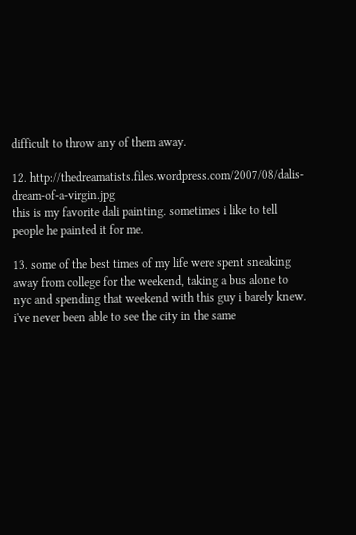difficult to throw any of them away.

12. http://thedreamatists.files.wordpress.com/2007/08/dalis-dream-of-a-virgin.jpg
this is my favorite dali painting. sometimes i like to tell people he painted it for me.

13. some of the best times of my life were spent sneaking away from college for the weekend, taking a bus alone to nyc and spending that weekend with this guy i barely knew. i've never been able to see the city in the same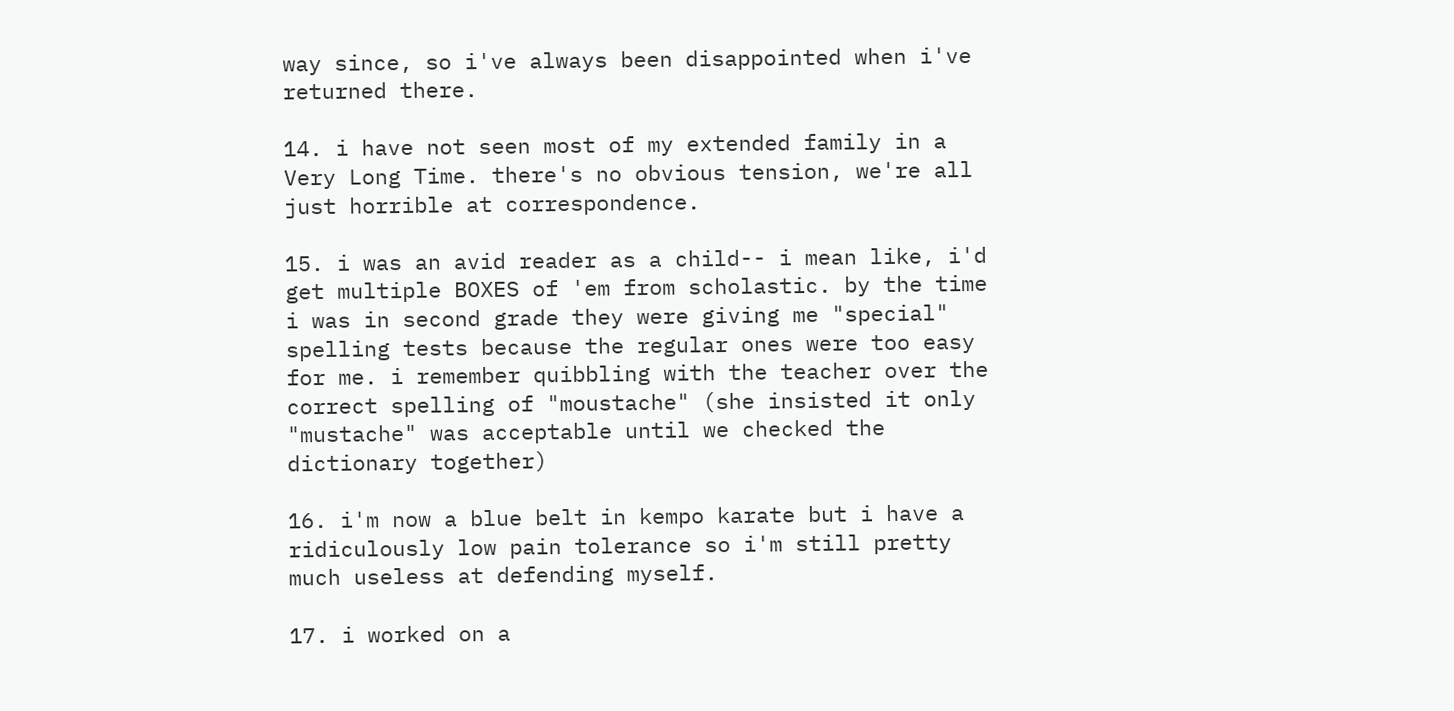way since, so i've always been disappointed when i've returned there.

14. i have not seen most of my extended family in a Very Long Time. there's no obvious tension, we're all just horrible at correspondence.

15. i was an avid reader as a child-- i mean like, i'd get multiple BOXES of 'em from scholastic. by the time i was in second grade they were giving me "special" spelling tests because the regular ones were too easy for me. i remember quibbling with the teacher over the correct spelling of "moustache" (she insisted it only "mustache" was acceptable until we checked the dictionary together)

16. i'm now a blue belt in kempo karate but i have a ridiculously low pain tolerance so i'm still pretty much useless at defending myself.

17. i worked on a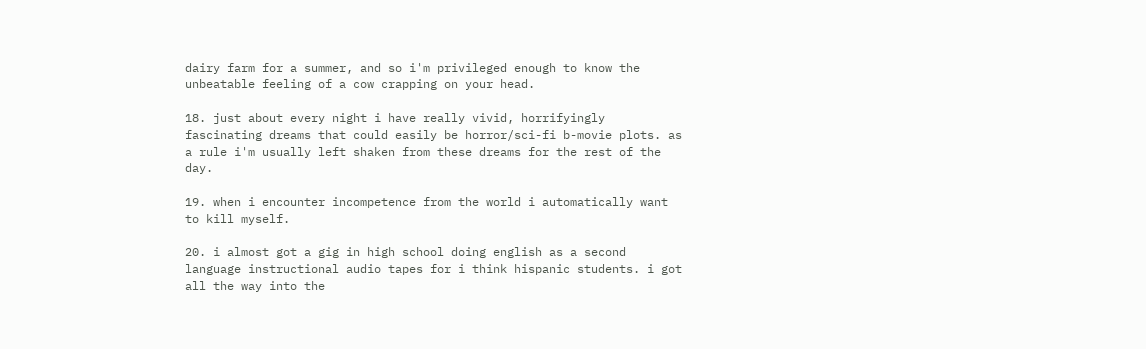dairy farm for a summer, and so i'm privileged enough to know the unbeatable feeling of a cow crapping on your head.

18. just about every night i have really vivid, horrifyingly fascinating dreams that could easily be horror/sci-fi b-movie plots. as a rule i'm usually left shaken from these dreams for the rest of the day.

19. when i encounter incompetence from the world i automatically want to kill myself.

20. i almost got a gig in high school doing english as a second language instructional audio tapes for i think hispanic students. i got all the way into the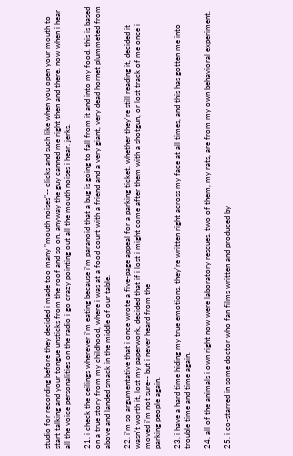studio for recording before they decided i made too many "mouth noises"-- clicks and such like when you open your mouth to start talking and your tongue unsticks from the roof and so on. anyway the guy canned me right then and there. now when i hear all the voice personalities on the radio i go crazy pointing out all the mouth noises i hear. jerks.

21. i check the ceilings wherever i'm eating because i'm paranoid that a bug is going to fall from it and into my food. this is based on a true story from my childhood, where i was at a food court with a friend and a very giant, very dead hornet plummeted from above and landed smack in the middle of our table.

22. i'm so argumentative that i once wrote a five-page appeal for a parking ticket. whether they're still reading it, decided it wasn't worth it, lost my paperwork, decided that if i lost i might come after them with a shotgun, or lost track of me once i moved i'm not sure-- but i never heard from the
parking people again.

23. i have a hard time hiding my true emotions. they're written right across my face at all times, and this has gotten me into trouble time and time again.

24. all of the animals i own right now were laboratory rescues. two of them, my rats, are from my own behavioral experiment.

25. i co-starred in some doctor who fan films written and produced by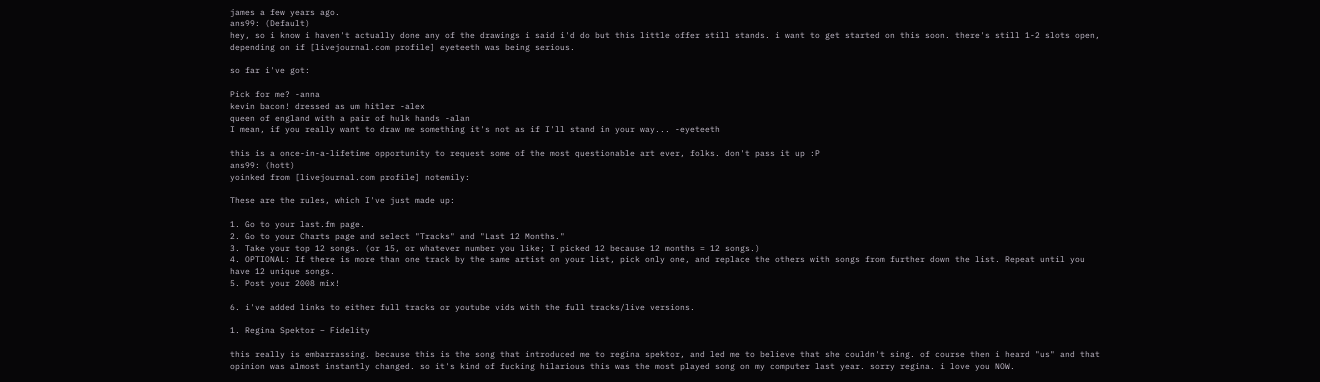james a few years ago.
ans99: (Default)
hey, so i know i haven't actually done any of the drawings i said i'd do but this little offer still stands. i want to get started on this soon. there's still 1-2 slots open, depending on if [livejournal.com profile] eyeteeth was being serious.

so far i've got:

Pick for me? -anna
kevin bacon! dressed as um hitler -alex
queen of england with a pair of hulk hands -alan
I mean, if you really want to draw me something it's not as if I'll stand in your way... -eyeteeth

this is a once-in-a-lifetime opportunity to request some of the most questionable art ever, folks. don't pass it up :P
ans99: (hott)
yoinked from [livejournal.com profile] notemily:

These are the rules, which I've just made up:

1. Go to your last.fm page.
2. Go to your Charts page and select "Tracks" and "Last 12 Months."
3. Take your top 12 songs. (or 15, or whatever number you like; I picked 12 because 12 months = 12 songs.)
4. OPTIONAL: If there is more than one track by the same artist on your list, pick only one, and replace the others with songs from further down the list. Repeat until you have 12 unique songs.
5. Post your 2008 mix!

6. i've added links to either full tracks or youtube vids with the full tracks/live versions.

1. Regina Spektor – Fidelity

this really is embarrassing. because this is the song that introduced me to regina spektor, and led me to believe that she couldn't sing. of course then i heard "us" and that opinion was almost instantly changed. so it's kind of fucking hilarious this was the most played song on my computer last year. sorry regina. i love you NOW.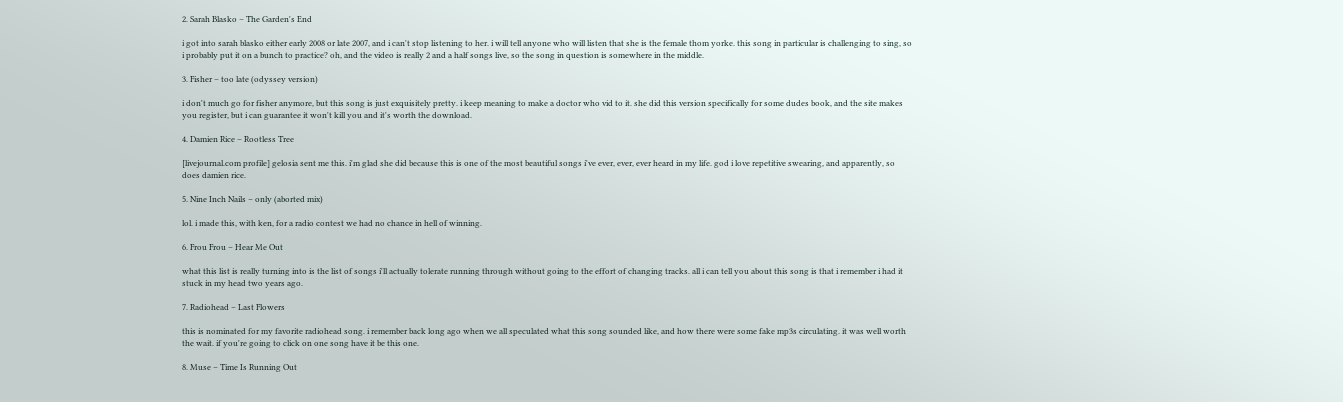2. Sarah Blasko – The Garden's End

i got into sarah blasko either early 2008 or late 2007, and i can't stop listening to her. i will tell anyone who will listen that she is the female thom yorke. this song in particular is challenging to sing, so i probably put it on a bunch to practice? oh, and the video is really 2 and a half songs live, so the song in question is somewhere in the middle.

3. Fisher – too late (odyssey version)

i don't much go for fisher anymore, but this song is just exquisitely pretty. i keep meaning to make a doctor who vid to it. she did this version specifically for some dudes book, and the site makes you register, but i can guarantee it won't kill you and it's worth the download.

4. Damien Rice – Rootless Tree

[livejournal.com profile] gelosia sent me this. i'm glad she did because this is one of the most beautiful songs i've ever, ever, ever heard in my life. god i love repetitive swearing, and apparently, so does damien rice.

5. Nine Inch Nails – only (aborted mix)

lol. i made this, with ken, for a radio contest we had no chance in hell of winning.

6. Frou Frou – Hear Me Out

what this list is really turning into is the list of songs i'll actually tolerate running through without going to the effort of changing tracks. all i can tell you about this song is that i remember i had it stuck in my head two years ago.

7. Radiohead – Last Flowers

this is nominated for my favorite radiohead song. i remember back long ago when we all speculated what this song sounded like, and how there were some fake mp3s circulating. it was well worth the wait. if you're going to click on one song have it be this one.

8. Muse – Time Is Running Out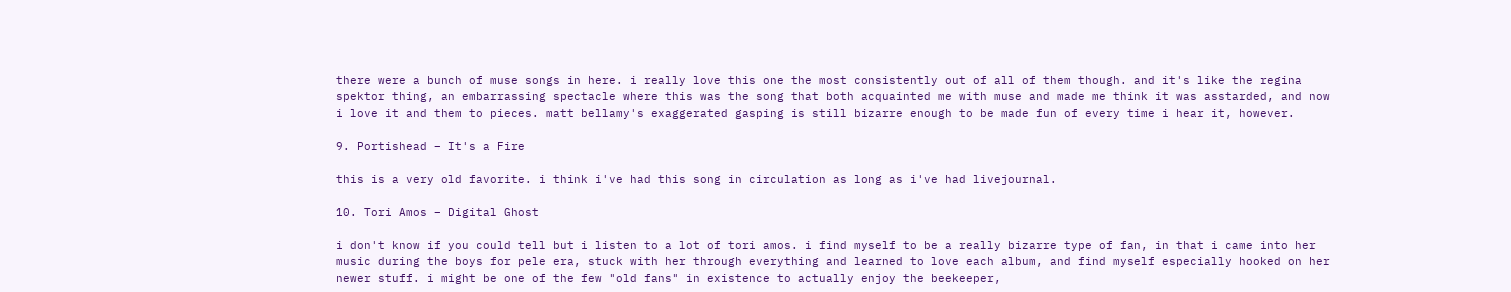there were a bunch of muse songs in here. i really love this one the most consistently out of all of them though. and it's like the regina spektor thing, an embarrassing spectacle where this was the song that both acquainted me with muse and made me think it was asstarded, and now i love it and them to pieces. matt bellamy's exaggerated gasping is still bizarre enough to be made fun of every time i hear it, however.

9. Portishead – It's a Fire

this is a very old favorite. i think i've had this song in circulation as long as i've had livejournal.

10. Tori Amos – Digital Ghost

i don't know if you could tell but i listen to a lot of tori amos. i find myself to be a really bizarre type of fan, in that i came into her music during the boys for pele era, stuck with her through everything and learned to love each album, and find myself especially hooked on her newer stuff. i might be one of the few "old fans" in existence to actually enjoy the beekeeper,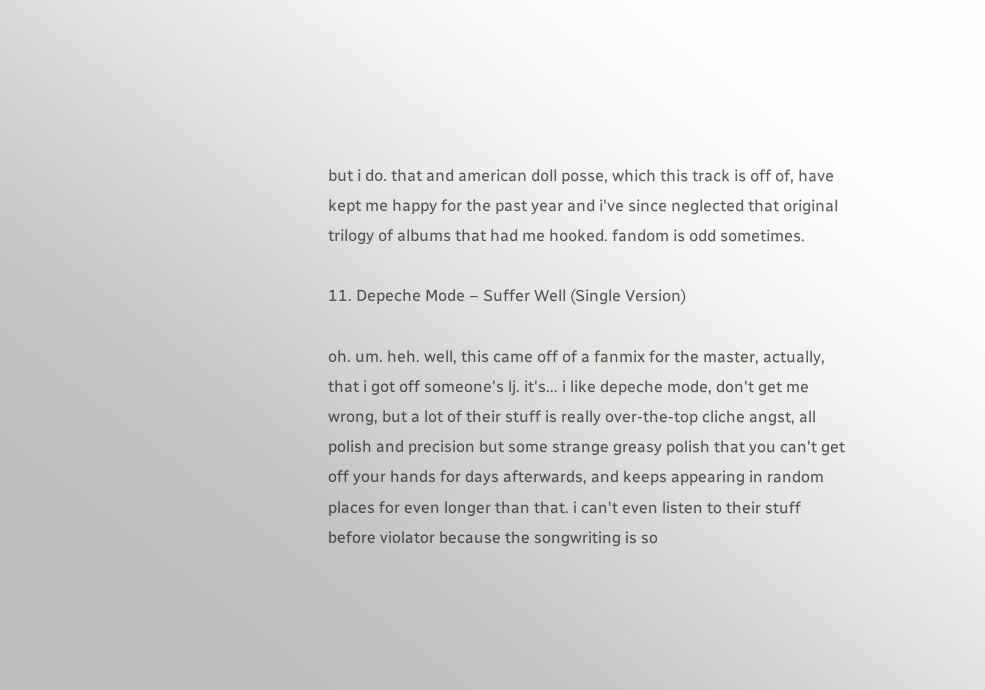but i do. that and american doll posse, which this track is off of, have kept me happy for the past year and i've since neglected that original trilogy of albums that had me hooked. fandom is odd sometimes.

11. Depeche Mode – Suffer Well (Single Version)

oh. um. heh. well, this came off of a fanmix for the master, actually, that i got off someone's lj. it's... i like depeche mode, don't get me wrong, but a lot of their stuff is really over-the-top cliche angst, all polish and precision but some strange greasy polish that you can't get off your hands for days afterwards, and keeps appearing in random places for even longer than that. i can't even listen to their stuff before violator because the songwriting is so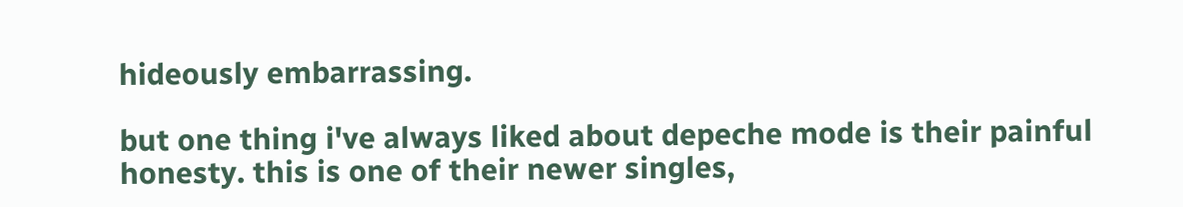hideously embarrassing.

but one thing i've always liked about depeche mode is their painful honesty. this is one of their newer singles,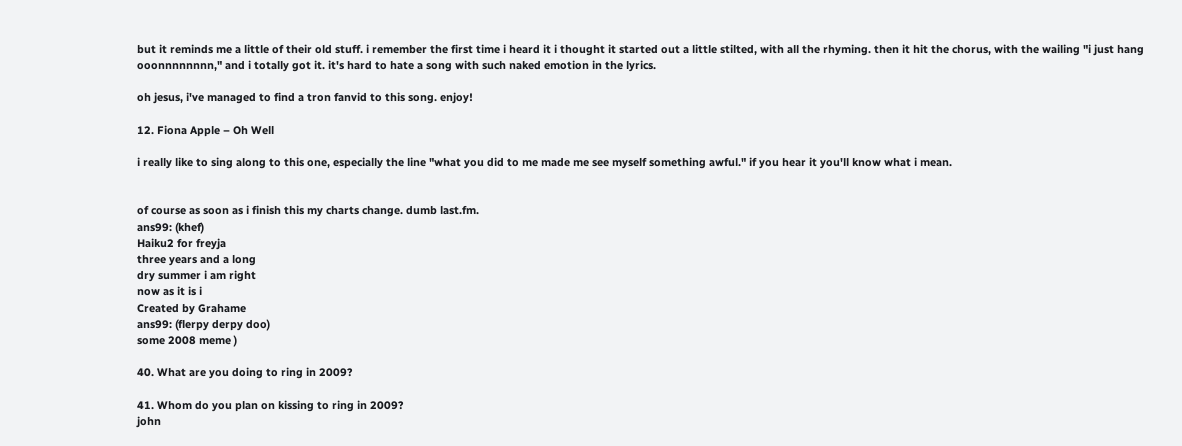but it reminds me a little of their old stuff. i remember the first time i heard it i thought it started out a little stilted, with all the rhyming. then it hit the chorus, with the wailing "i just hang ooonnnnnnnn," and i totally got it. it's hard to hate a song with such naked emotion in the lyrics.

oh jesus, i've managed to find a tron fanvid to this song. enjoy!

12. Fiona Apple – Oh Well

i really like to sing along to this one, especially the line "what you did to me made me see myself something awful." if you hear it you'll know what i mean.


of course as soon as i finish this my charts change. dumb last.fm.
ans99: (khef)
Haiku2 for freyja
three years and a long
dry summer i am right
now as it is i
Created by Grahame
ans99: (flerpy derpy doo)
some 2008 meme )

40. What are you doing to ring in 2009?

41. Whom do you plan on kissing to ring in 2009?
john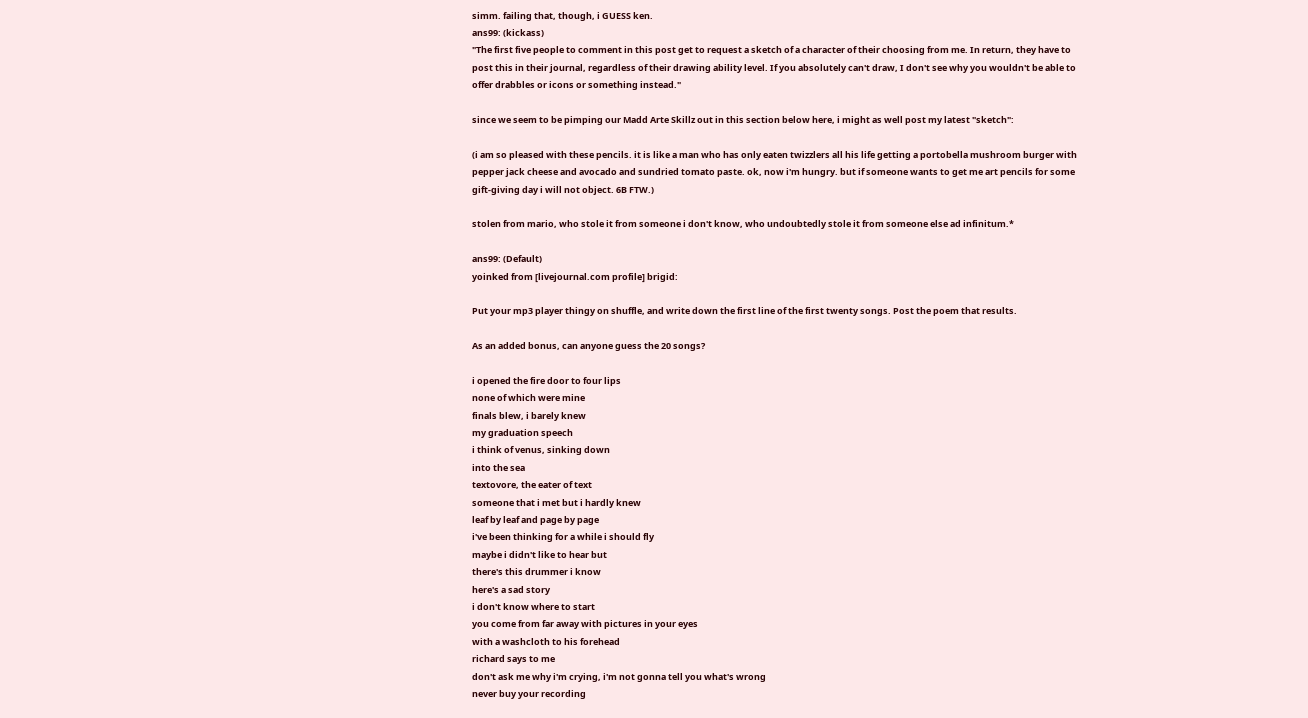simm. failing that, though, i GUESS ken.
ans99: (kickass)
"The first five people to comment in this post get to request a sketch of a character of their choosing from me. In return, they have to post this in their journal, regardless of their drawing ability level. If you absolutely can't draw, I don't see why you wouldn't be able to offer drabbles or icons or something instead."

since we seem to be pimping our Madd Arte Skillz out in this section below here, i might as well post my latest "sketch":

(i am so pleased with these pencils. it is like a man who has only eaten twizzlers all his life getting a portobella mushroom burger with pepper jack cheese and avocado and sundried tomato paste. ok, now i'm hungry. but if someone wants to get me art pencils for some gift-giving day i will not object. 6B FTW.)

stolen from mario, who stole it from someone i don't know, who undoubtedly stole it from someone else ad infinitum.*

ans99: (Default)
yoinked from [livejournal.com profile] brigid:

Put your mp3 player thingy on shuffle, and write down the first line of the first twenty songs. Post the poem that results.

As an added bonus, can anyone guess the 20 songs?

i opened the fire door to four lips
none of which were mine
finals blew, i barely knew
my graduation speech
i think of venus, sinking down
into the sea
textovore, the eater of text
someone that i met but i hardly knew
leaf by leaf and page by page
i've been thinking for a while i should fly
maybe i didn't like to hear but
there's this drummer i know
here's a sad story
i don't know where to start
you come from far away with pictures in your eyes
with a washcloth to his forehead
richard says to me
don't ask me why i'm crying, i'm not gonna tell you what's wrong
never buy your recording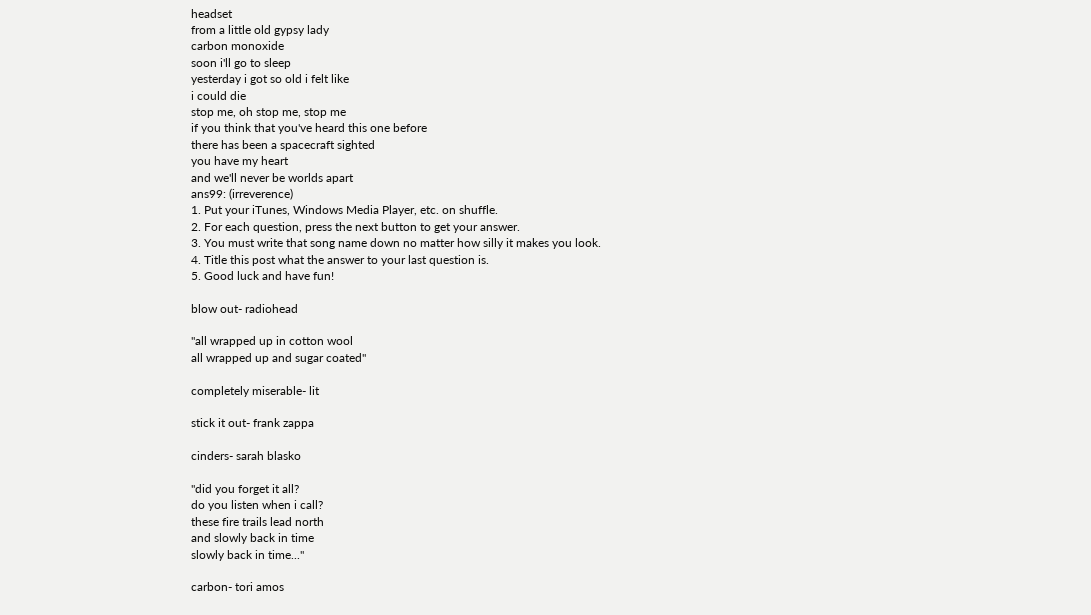headset
from a little old gypsy lady
carbon monoxide
soon i'll go to sleep
yesterday i got so old i felt like
i could die
stop me, oh stop me, stop me
if you think that you've heard this one before
there has been a spacecraft sighted
you have my heart
and we'll never be worlds apart
ans99: (irreverence)
1. Put your iTunes, Windows Media Player, etc. on shuffle.
2. For each question, press the next button to get your answer.
3. You must write that song name down no matter how silly it makes you look.
4. Title this post what the answer to your last question is.
5. Good luck and have fun!

blow out- radiohead

"all wrapped up in cotton wool
all wrapped up and sugar coated"

completely miserable- lit

stick it out- frank zappa

cinders- sarah blasko

"did you forget it all?
do you listen when i call?
these fire trails lead north
and slowly back in time
slowly back in time..."

carbon- tori amos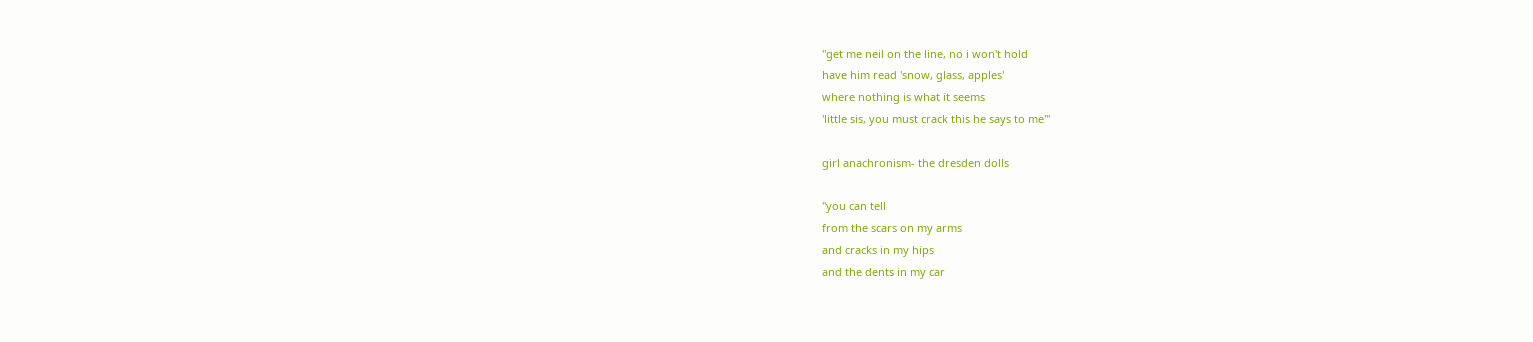"get me neil on the line, no i won't hold
have him read 'snow, glass, apples'
where nothing is what it seems
'little sis, you must crack this he says to me'"

girl anachronism- the dresden dolls

"you can tell
from the scars on my arms
and cracks in my hips
and the dents in my car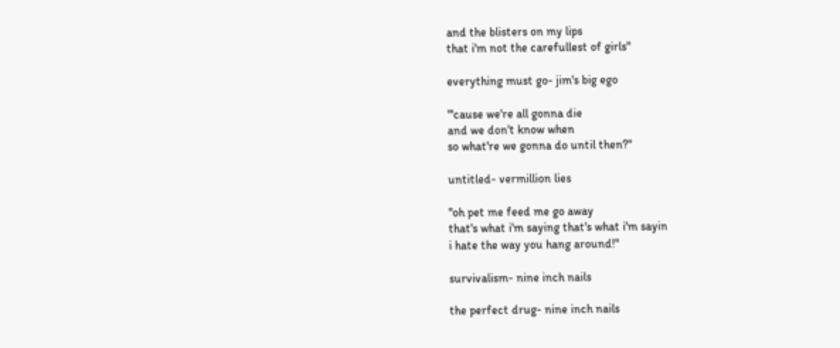and the blisters on my lips
that i'm not the carefullest of girls"

everything must go- jim's big ego

"'cause we're all gonna die
and we don't know when
so what're we gonna do until then?"

untitled- vermillion lies

"oh pet me feed me go away
that's what i'm saying that's what i'm sayin
i hate the way you hang around!"

survivalism- nine inch nails

the perfect drug- nine inch nails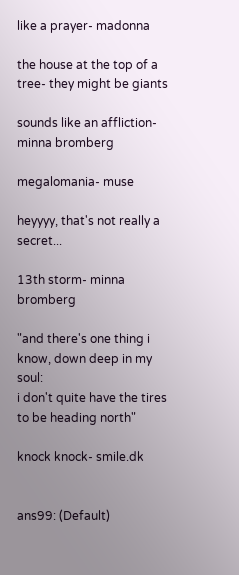like a prayer- madonna

the house at the top of a tree- they might be giants

sounds like an affliction- minna bromberg

megalomania- muse

heyyyy, that's not really a secret...

13th storm- minna bromberg

"and there's one thing i know, down deep in my soul:
i don't quite have the tires to be heading north"

knock knock- smile.dk


ans99: (Default)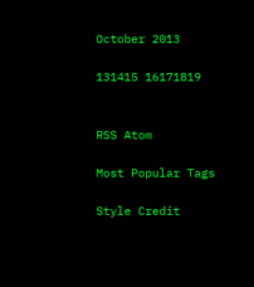October 2013

131415 16171819


RSS Atom

Most Popular Tags

Style Credit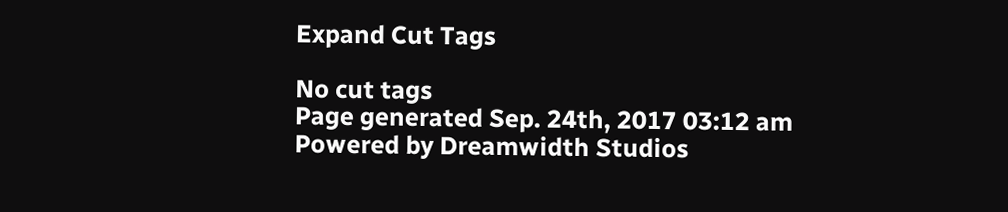Expand Cut Tags

No cut tags
Page generated Sep. 24th, 2017 03:12 am
Powered by Dreamwidth Studios